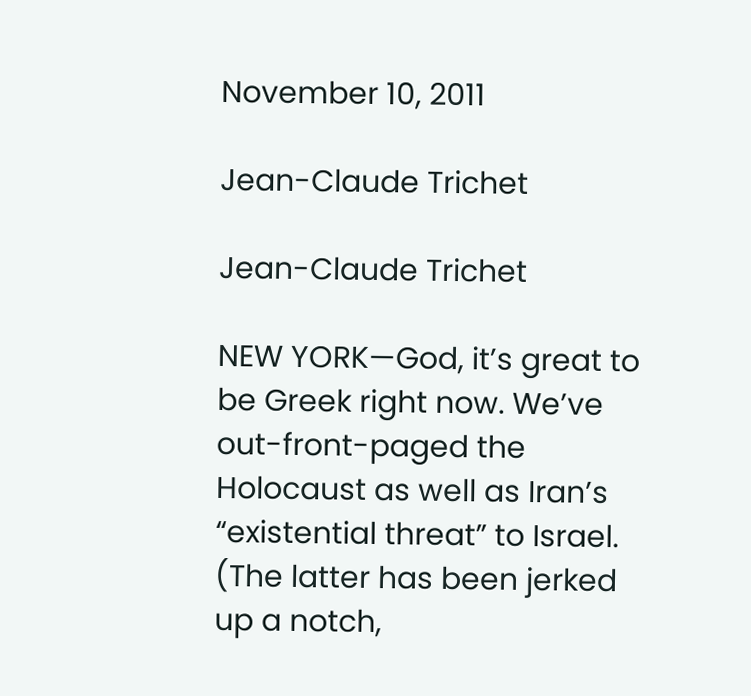November 10, 2011

Jean-Claude Trichet

Jean-Claude Trichet

NEW YORK—God, it’s great to be Greek right now. We’ve out-front-paged the Holocaust as well as Iran’s “existential threat” to Israel. (The latter has been jerked up a notch,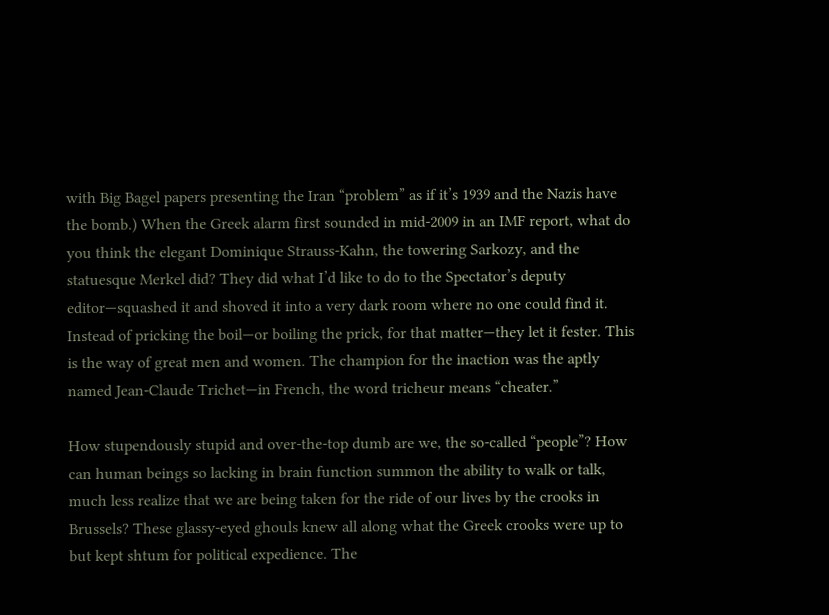with Big Bagel papers presenting the Iran “problem” as if it’s 1939 and the Nazis have the bomb.) When the Greek alarm first sounded in mid-2009 in an IMF report, what do you think the elegant Dominique Strauss-Kahn, the towering Sarkozy, and the statuesque Merkel did? They did what I’d like to do to the Spectator’s deputy editor—squashed it and shoved it into a very dark room where no one could find it. Instead of pricking the boil—or boiling the prick, for that matter—they let it fester. This is the way of great men and women. The champion for the inaction was the aptly named Jean-Claude Trichet—in French, the word tricheur means “cheater.”

How stupendously stupid and over-the-top dumb are we, the so-called “people”? How can human beings so lacking in brain function summon the ability to walk or talk, much less realize that we are being taken for the ride of our lives by the crooks in Brussels? These glassy-eyed ghouls knew all along what the Greek crooks were up to but kept shtum for political expedience. The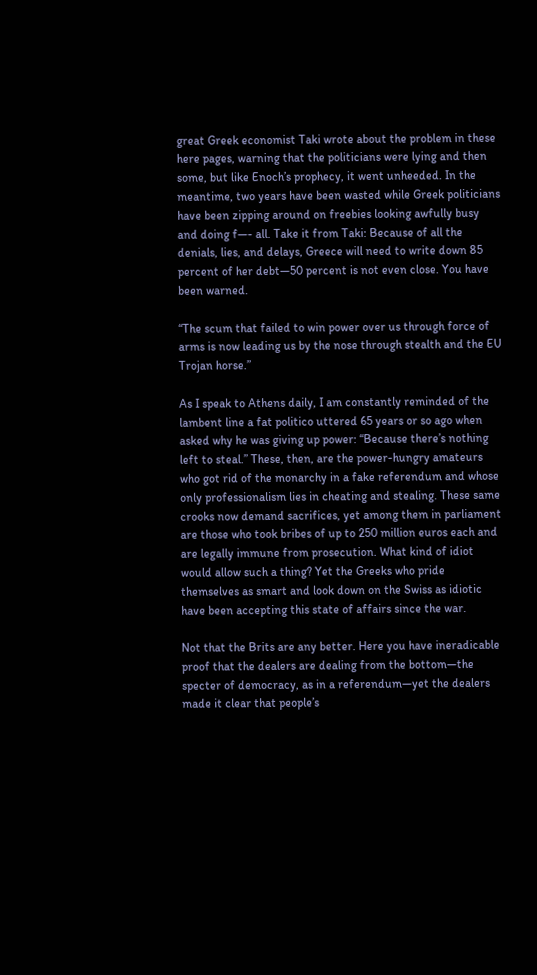great Greek economist Taki wrote about the problem in these here pages, warning that the politicians were lying and then some, but like Enoch’s prophecy, it went unheeded. In the meantime, two years have been wasted while Greek politicians have been zipping around on freebies looking awfully busy and doing f—- all. Take it from Taki: Because of all the denials, lies, and delays, Greece will need to write down 85 percent of her debt—50 percent is not even close. You have been warned.

“The scum that failed to win power over us through force of arms is now leading us by the nose through stealth and the EU Trojan horse.”

As I speak to Athens daily, I am constantly reminded of the lambent line a fat politico uttered 65 years or so ago when asked why he was giving up power: “Because there’s nothing left to steal.” These, then, are the power-hungry amateurs who got rid of the monarchy in a fake referendum and whose only professionalism lies in cheating and stealing. These same crooks now demand sacrifices, yet among them in parliament are those who took bribes of up to 250 million euros each and are legally immune from prosecution. What kind of idiot would allow such a thing? Yet the Greeks who pride themselves as smart and look down on the Swiss as idiotic have been accepting this state of affairs since the war.

Not that the Brits are any better. Here you have ineradicable proof that the dealers are dealing from the bottom—the specter of democracy, as in a referendum—yet the dealers made it clear that people’s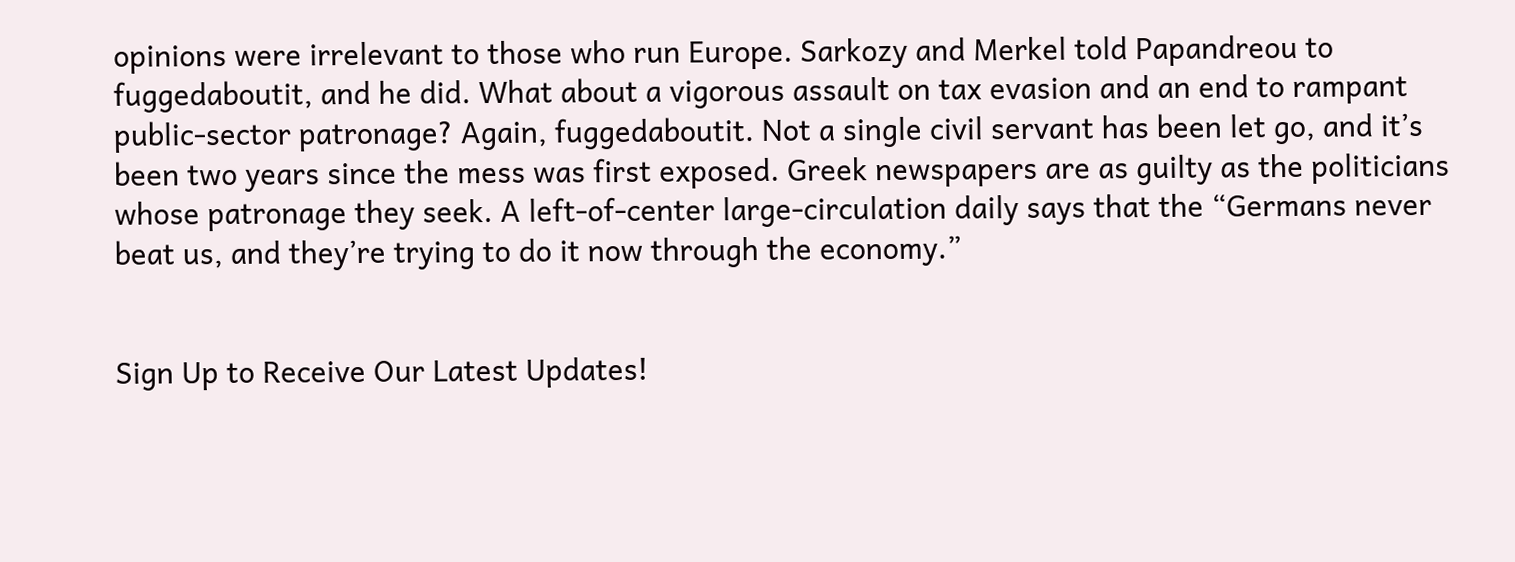opinions were irrelevant to those who run Europe. Sarkozy and Merkel told Papandreou to fuggedaboutit, and he did. What about a vigorous assault on tax evasion and an end to rampant public-sector patronage? Again, fuggedaboutit. Not a single civil servant has been let go, and it’s been two years since the mess was first exposed. Greek newspapers are as guilty as the politicians whose patronage they seek. A left-of-center large-circulation daily says that the “Germans never beat us, and they’re trying to do it now through the economy.”


Sign Up to Receive Our Latest Updates!